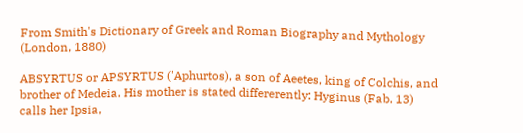From Smith's Dictionary of Greek and Roman Biography and Mythology (London, 1880)

ABSYRTUS or APSYRTUS ('Aphurtos), a son of Aeetes, king of Colchis, and brother of Medeia. His mother is stated differerently: Hyginus (Fab. 13) calls her Ipsia,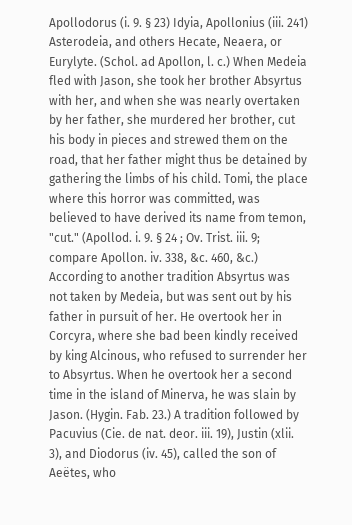Apollodorus (i. 9. § 23) Idyia, Apollonius (iii. 241) Asterodeia, and others Hecate, Neaera, or Eurylyte. (Schol. ad Apollon, l. c.) When Medeia fled with Jason, she took her brother Absyrtus with her, and when she was nearly overtaken by her father, she murdered her brother, cut his body in pieces and strewed them on the road, that her father might thus be detained by gathering the limbs of his child. Tomi, the place where this horror was committed, was believed to have derived its name from temon, "cut." (Apollod. i. 9. § 24 ; Ov. Trist. iii. 9; compare Apollon. iv. 338, &c. 460, &c.) According to another tradition Absyrtus was not taken by Medeia, but was sent out by his father in pursuit of her. He overtook her in Corcyra, where she bad been kindly received by king Alcinous, who refused to surrender her to Absyrtus. When he overtook her a second time in the island of Minerva, he was slain by Jason. (Hygin. Fab. 23.) A tradition followed by Pacuvius (Cie. de nat. deor. iii. 19), Justin (xlii. 3), and Diodorus (iv. 45), called the son of Aeëtes, who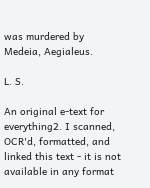was murdered by Medeia, Aegialeus.

L. S.

An original e-text for everything2. I scanned, OCR'd, formatted, and linked this text - it is not available in any format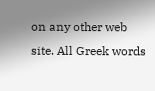on any other web site. All Greek words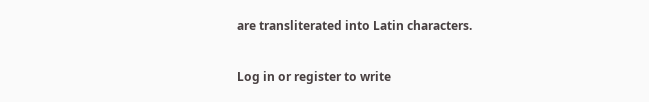are transliterated into Latin characters.

Log in or register to write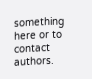something here or to contact authors.